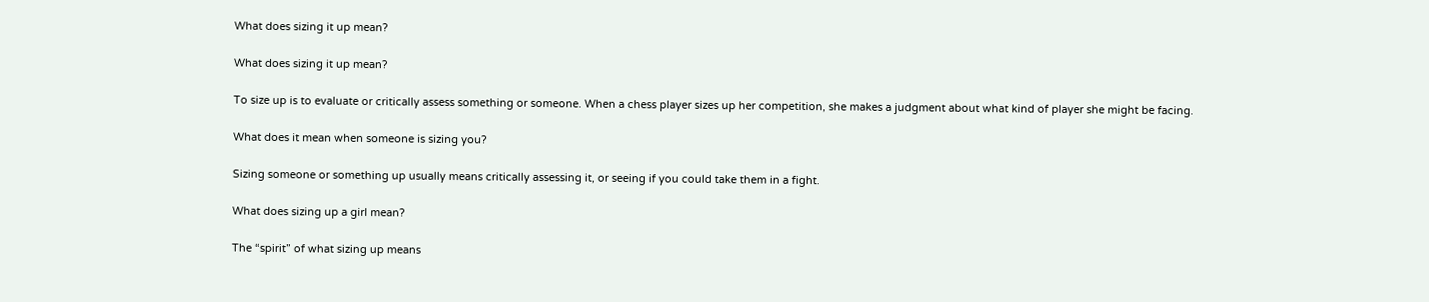What does sizing it up mean?

What does sizing it up mean?

To size up is to evaluate or critically assess something or someone. When a chess player sizes up her competition, she makes a judgment about what kind of player she might be facing.

What does it mean when someone is sizing you?

Sizing someone or something up usually means critically assessing it, or seeing if you could take them in a fight.

What does sizing up a girl mean?

The “spirit” of what sizing up means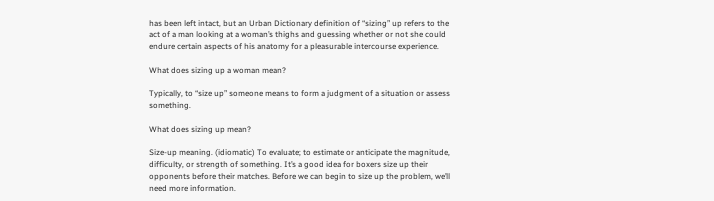has been left intact, but an Urban Dictionary definition of “sizing” up refers to the act of a man looking at a woman’s thighs and guessing whether or not she could endure certain aspects of his anatomy for a pleasurable intercourse experience.

What does sizing up a woman mean?

Typically, to “size up” someone means to form a judgment of a situation or assess something.

What does sizing up mean?

Size-up meaning. (idiomatic) To evaluate; to estimate or anticipate the magnitude, difficulty, or strength of something. It’s a good idea for boxers size up their opponents before their matches. Before we can begin to size up the problem, we’ll need more information.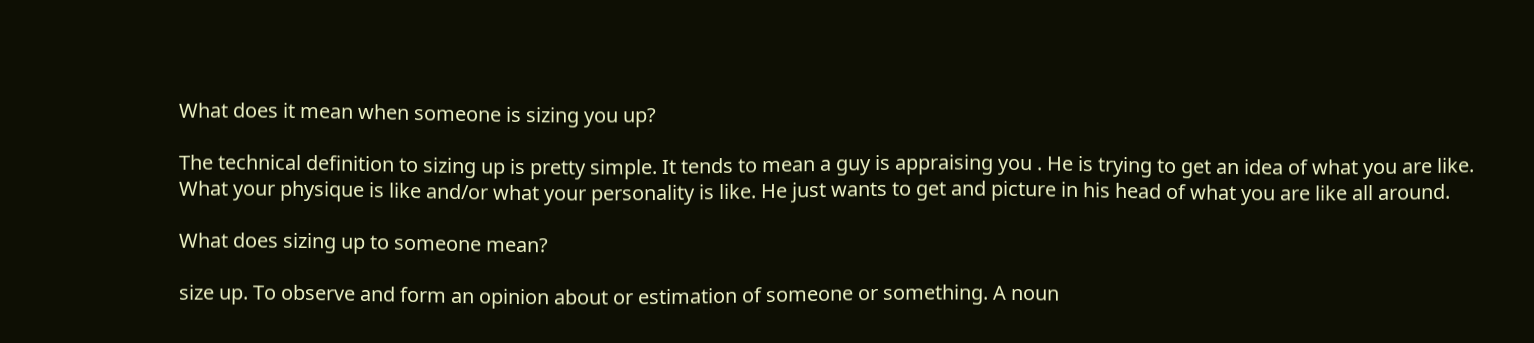What does it mean when someone is sizing you up?

The technical definition to sizing up is pretty simple. It tends to mean a guy is appraising you . He is trying to get an idea of what you are like. What your physique is like and/or what your personality is like. He just wants to get and picture in his head of what you are like all around.

What does sizing up to someone mean?

size up. To observe and form an opinion about or estimation of someone or something. A noun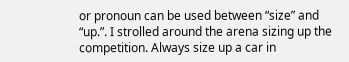or pronoun can be used between “size” and “up.”. I strolled around the arena sizing up the competition. Always size up a car in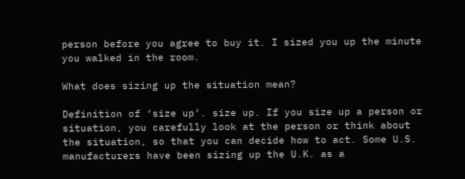person before you agree to buy it. I sized you up the minute you walked in the room.

What does sizing up the situation mean?

Definition of ‘size up’. size up. If you size up a person or situation, you carefully look at the person or think about the situation, so that you can decide how to act. Some U.S. manufacturers have been sizing up the U.K. as a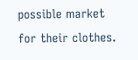possible market for their clothes.